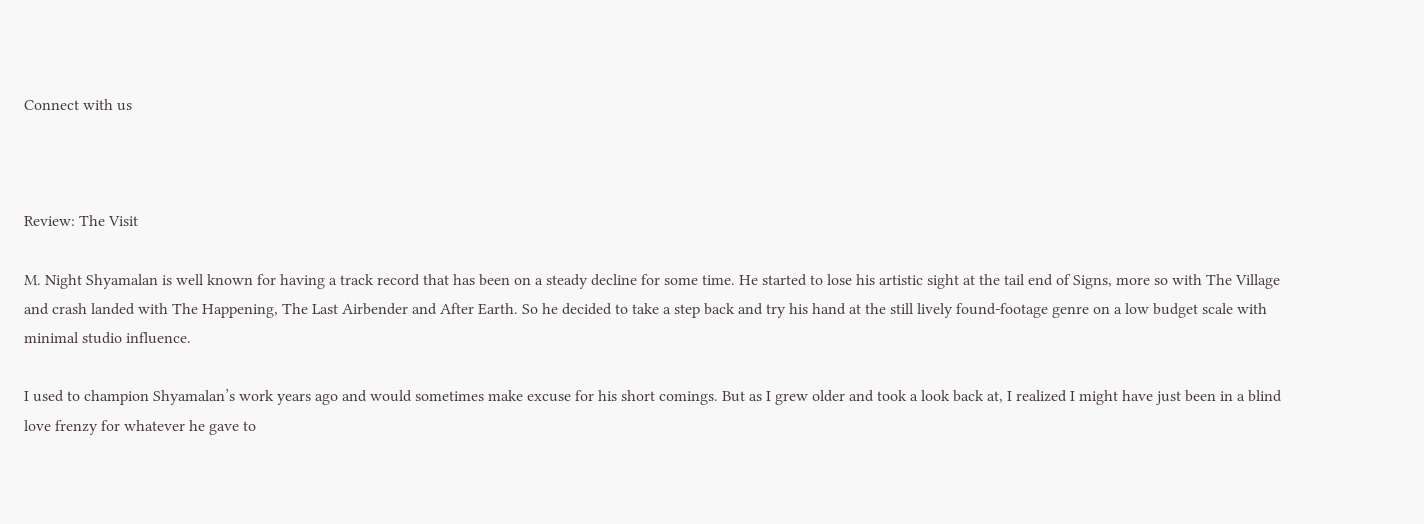Connect with us



Review: The Visit

M. Night Shyamalan is well known for having a track record that has been on a steady decline for some time. He started to lose his artistic sight at the tail end of Signs, more so with The Village and crash landed with The Happening, The Last Airbender and After Earth. So he decided to take a step back and try his hand at the still lively found-footage genre on a low budget scale with minimal studio influence.

I used to champion Shyamalan’s work years ago and would sometimes make excuse for his short comings. But as I grew older and took a look back at, I realized I might have just been in a blind love frenzy for whatever he gave to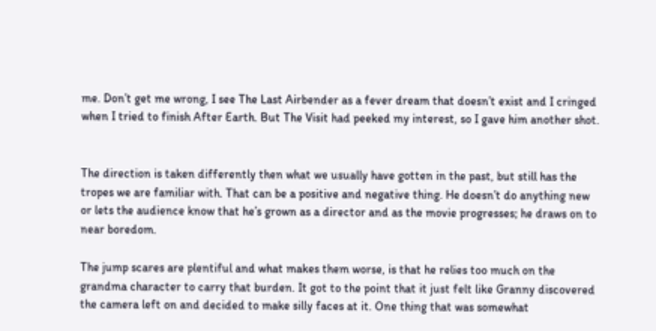me. Don’t get me wrong, I see The Last Airbender as a fever dream that doesn’t exist and I cringed when I tried to finish After Earth. But The Visit had peeked my interest, so I gave him another shot.


The direction is taken differently then what we usually have gotten in the past, but still has the tropes we are familiar with. That can be a positive and negative thing. He doesn’t do anything new or lets the audience know that he’s grown as a director and as the movie progresses; he draws on to near boredom.

The jump scares are plentiful and what makes them worse, is that he relies too much on the grandma character to carry that burden. It got to the point that it just felt like Granny discovered the camera left on and decided to make silly faces at it. One thing that was somewhat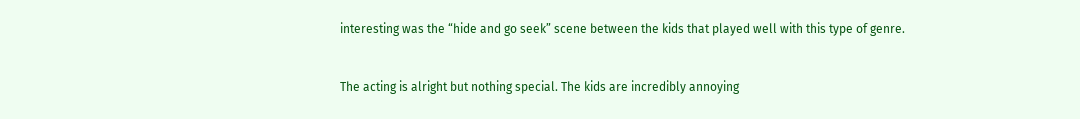interesting was the “hide and go seek” scene between the kids that played well with this type of genre.


The acting is alright but nothing special. The kids are incredibly annoying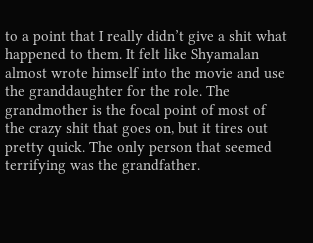to a point that I really didn’t give a shit what happened to them. It felt like Shyamalan almost wrote himself into the movie and use the granddaughter for the role. The grandmother is the focal point of most of the crazy shit that goes on, but it tires out pretty quick. The only person that seemed terrifying was the grandfather.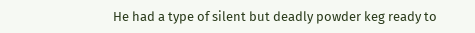He had a type of silent but deadly powder keg ready to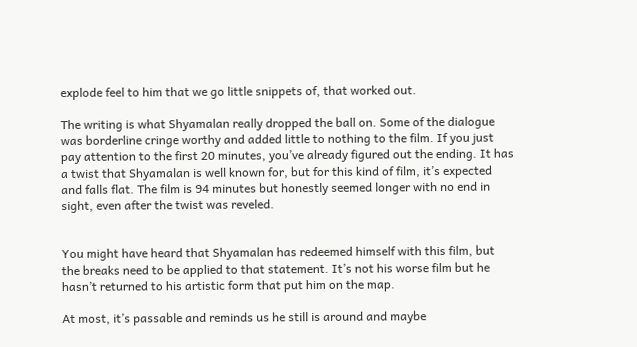explode feel to him that we go little snippets of, that worked out.

The writing is what Shyamalan really dropped the ball on. Some of the dialogue was borderline cringe worthy and added little to nothing to the film. If you just pay attention to the first 20 minutes, you’ve already figured out the ending. It has a twist that Shyamalan is well known for, but for this kind of film, it’s expected and falls flat. The film is 94 minutes but honestly seemed longer with no end in sight, even after the twist was reveled.


You might have heard that Shyamalan has redeemed himself with this film, but the breaks need to be applied to that statement. It’s not his worse film but he hasn’t returned to his artistic form that put him on the map.

At most, it’s passable and reminds us he still is around and maybe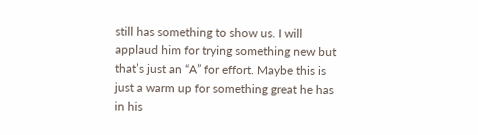still has something to show us. I will applaud him for trying something new but that’s just an “A” for effort. Maybe this is just a warm up for something great he has in his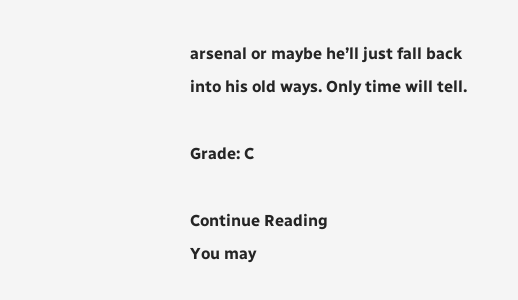arsenal or maybe he’ll just fall back into his old ways. Only time will tell.

Grade: C

Continue Reading
You may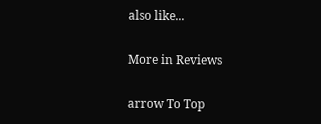also like...

More in Reviews

arrow To Top